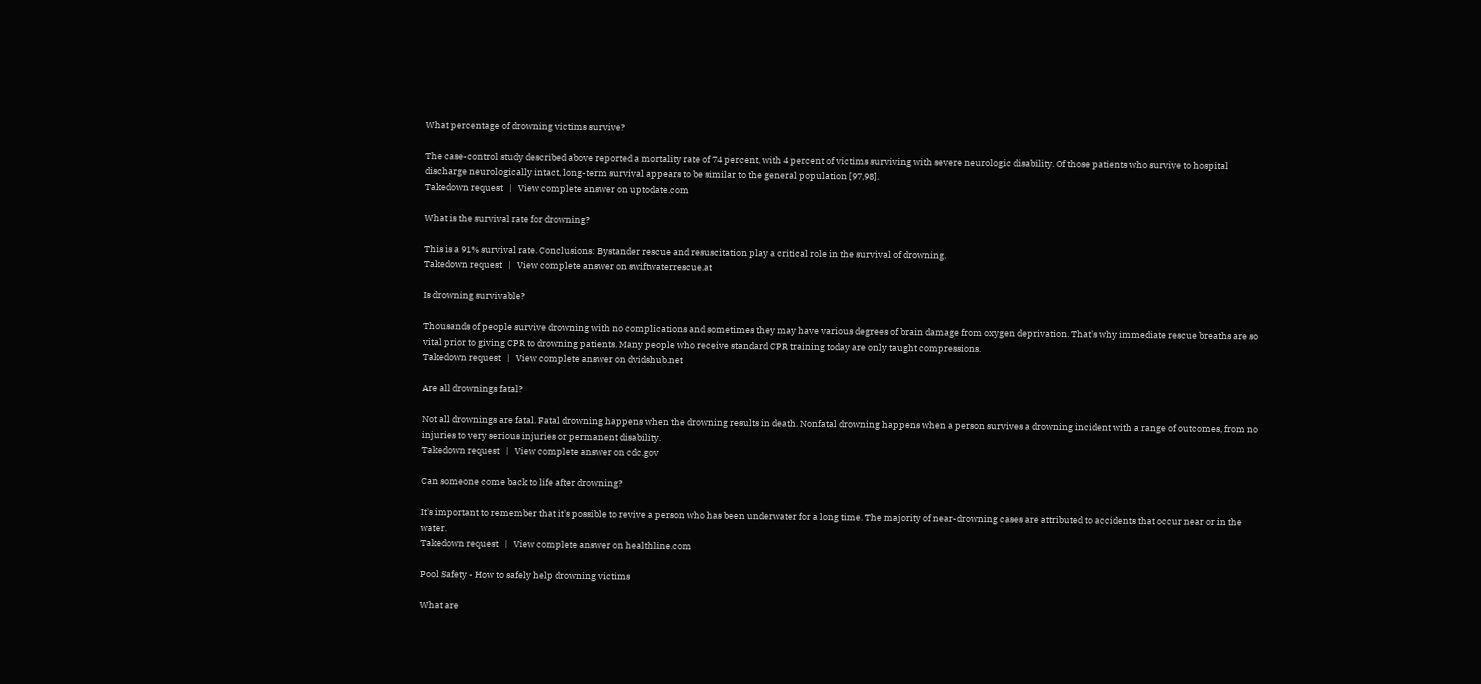What percentage of drowning victims survive?

The case-control study described above reported a mortality rate of 74 percent, with 4 percent of victims surviving with severe neurologic disability. Of those patients who survive to hospital discharge neurologically intact, long-term survival appears to be similar to the general population [97,98].
Takedown request   |   View complete answer on uptodate.com

What is the survival rate for drowning?

This is a 91% survival rate. Conclusions: Bystander rescue and resuscitation play a critical role in the survival of drowning.
Takedown request   |   View complete answer on swiftwaterrescue.at

Is drowning survivable?

Thousands of people survive drowning with no complications and sometimes they may have various degrees of brain damage from oxygen deprivation. That's why immediate rescue breaths are so vital prior to giving CPR to drowning patients. Many people who receive standard CPR training today are only taught compressions.
Takedown request   |   View complete answer on dvidshub.net

Are all drownings fatal?

Not all drownings are fatal. Fatal drowning happens when the drowning results in death. Nonfatal drowning happens when a person survives a drowning incident with a range of outcomes, from no injuries to very serious injuries or permanent disability.
Takedown request   |   View complete answer on cdc.gov

Can someone come back to life after drowning?

It's important to remember that it's possible to revive a person who has been underwater for a long time. The majority of near-drowning cases are attributed to accidents that occur near or in the water.
Takedown request   |   View complete answer on healthline.com

Pool Safety - How to safely help drowning victims

What are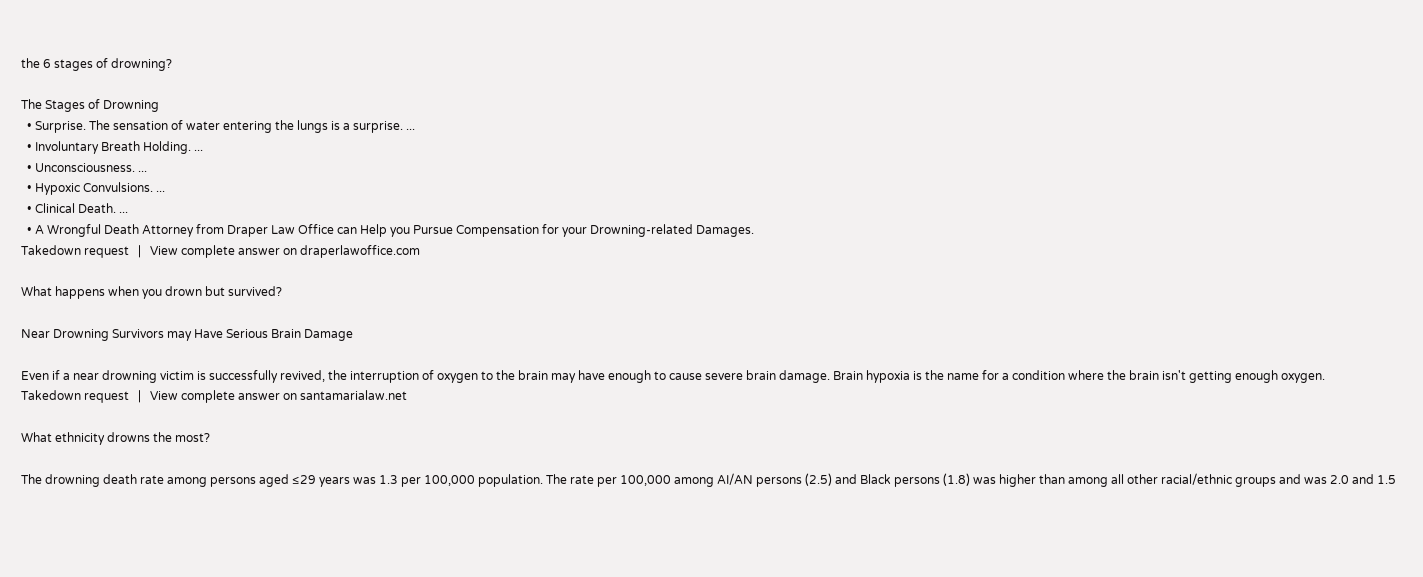the 6 stages of drowning?

The Stages of Drowning
  • Surprise. The sensation of water entering the lungs is a surprise. ...
  • Involuntary Breath Holding. ...
  • Unconsciousness. ...
  • Hypoxic Convulsions. ...
  • Clinical Death. ...
  • A Wrongful Death Attorney from Draper Law Office can Help you Pursue Compensation for your Drowning-related Damages.
Takedown request   |   View complete answer on draperlawoffice.com

What happens when you drown but survived?

Near Drowning Survivors may Have Serious Brain Damage

Even if a near drowning victim is successfully revived, the interruption of oxygen to the brain may have enough to cause severe brain damage. Brain hypoxia is the name for a condition where the brain isn't getting enough oxygen.
Takedown request   |   View complete answer on santamarialaw.net

What ethnicity drowns the most?

The drowning death rate among persons aged ≤29 years was 1.3 per 100,000 population. The rate per 100,000 among AI/AN persons (2.5) and Black persons (1.8) was higher than among all other racial/ethnic groups and was 2.0 and 1.5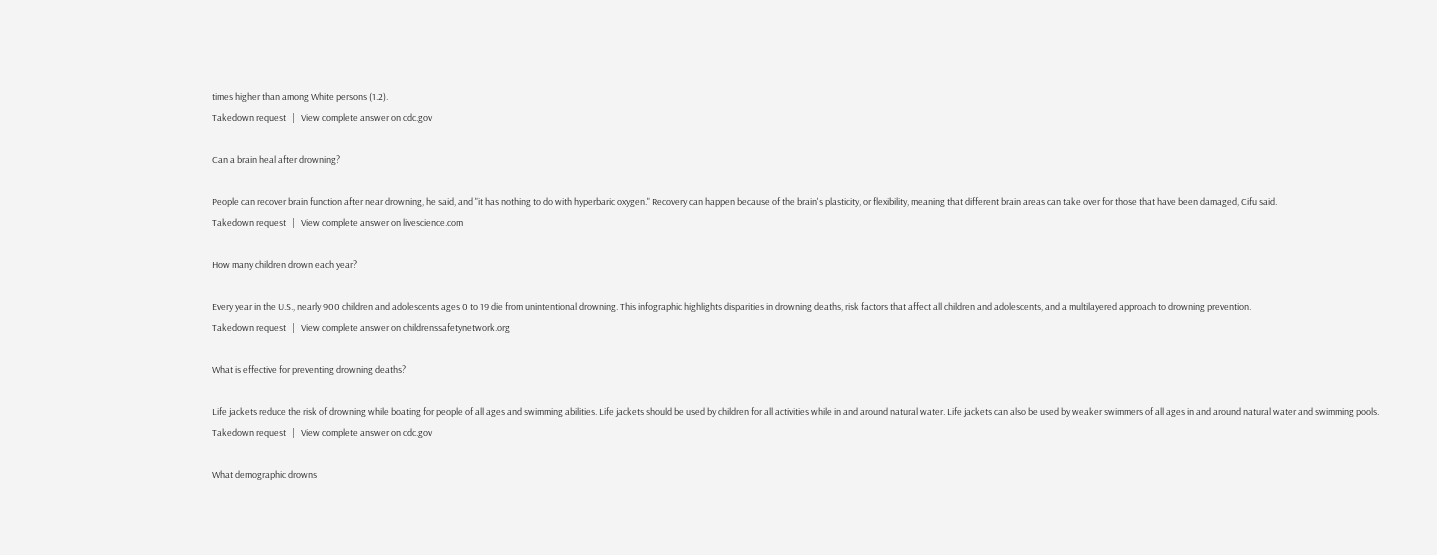times higher than among White persons (1.2).
Takedown request   |   View complete answer on cdc.gov

Can a brain heal after drowning?

People can recover brain function after near drowning, he said, and "it has nothing to do with hyperbaric oxygen." Recovery can happen because of the brain's plasticity, or flexibility, meaning that different brain areas can take over for those that have been damaged, Cifu said.
Takedown request   |   View complete answer on livescience.com

How many children drown each year?

Every year in the U.S., nearly 900 children and adolescents ages 0 to 19 die from unintentional drowning. This infographic highlights disparities in drowning deaths, risk factors that affect all children and adolescents, and a multilayered approach to drowning prevention.
Takedown request   |   View complete answer on childrenssafetynetwork.org

What is effective for preventing drowning deaths?

Life jackets reduce the risk of drowning while boating for people of all ages and swimming abilities. Life jackets should be used by children for all activities while in and around natural water. Life jackets can also be used by weaker swimmers of all ages in and around natural water and swimming pools.
Takedown request   |   View complete answer on cdc.gov

What demographic drowns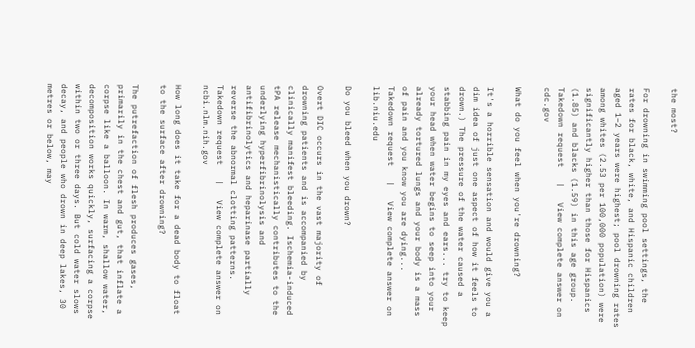the most?

For drowning in swimming pool settings, the rates for black, white, and Hispanic children aged 1–2 years were highest; pool drowning rates among whites (2.53 per 100,000 population) were significantly higher than those for Hispanics (1.85) and blacks (1.59) in this age group.
Takedown request   |   View complete answer on cdc.gov

What do you feel when you're drowning?

It's a horrible sensation and would give you a dim idea of just one aspect of how it feels to drown.) The pressure of the water caused a stabbing pain in my eyes and ears... try to keep your head when water begins to seep into your already tortured lungs and your body is a mass of pain and you know you are dying...
Takedown request   |   View complete answer on lib.niu.edu

Do you bleed when you drown?

Overt DIC occurs in the vast majority of drowning patients and is accompanied by clinically manifest bleeding. Ischemia-induced tPA release mechanistically contributes to the underlying hyperfibrinolysis and antifibrinolytics and heparinase partially reverse the abnormal clotting patterns.
Takedown request   |   View complete answer on ncbi.nlm.nih.gov

How long does it take for a dead body to float to the surface after drowning?

The putrefaction of flesh produces gases, primarily in the chest and gut, that inflate a corpse like a balloon. In warm, shallow water, decomposition works quickly, surfacing a corpse within two or three days. But cold water slows decay, and people who drown in deep lakes, 30 metres or below, may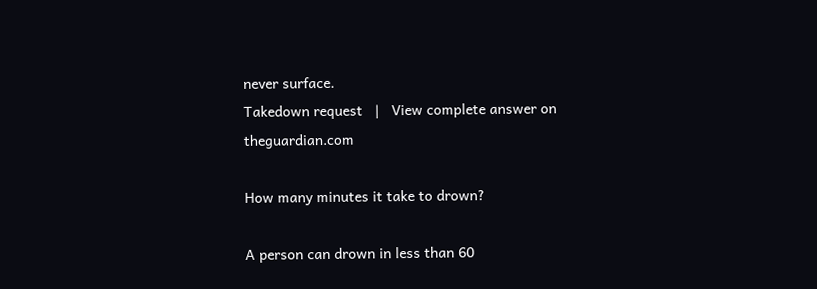never surface.
Takedown request   |   View complete answer on theguardian.com

How many minutes it take to drown?

A person can drown in less than 60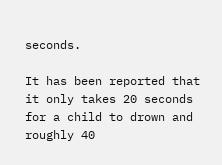seconds.

It has been reported that it only takes 20 seconds for a child to drown and roughly 40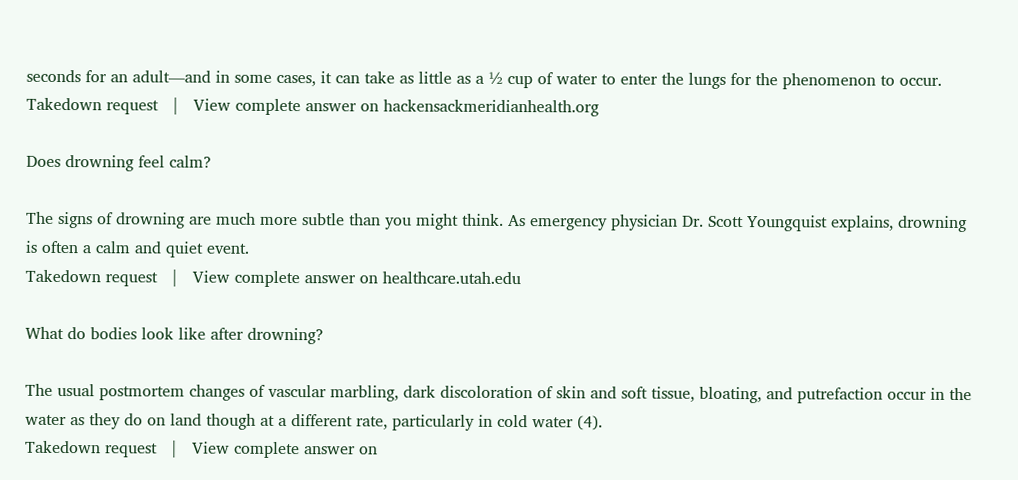seconds for an adult—and in some cases, it can take as little as a ½ cup of water to enter the lungs for the phenomenon to occur.
Takedown request   |   View complete answer on hackensackmeridianhealth.org

Does drowning feel calm?

The signs of drowning are much more subtle than you might think. As emergency physician Dr. Scott Youngquist explains, drowning is often a calm and quiet event.
Takedown request   |   View complete answer on healthcare.utah.edu

What do bodies look like after drowning?

The usual postmortem changes of vascular marbling, dark discoloration of skin and soft tissue, bloating, and putrefaction occur in the water as they do on land though at a different rate, particularly in cold water (4).
Takedown request   |   View complete answer on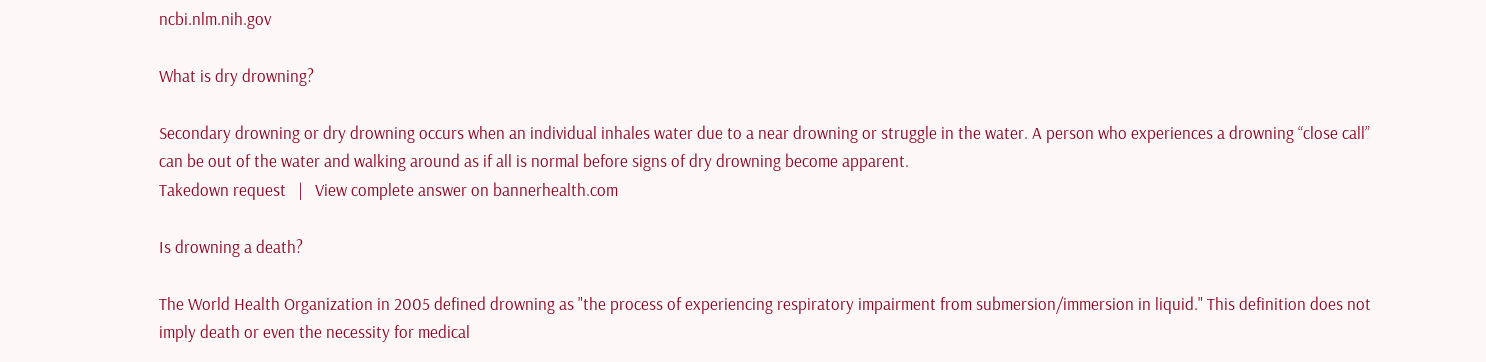ncbi.nlm.nih.gov

What is dry drowning?

Secondary drowning or dry drowning occurs when an individual inhales water due to a near drowning or struggle in the water. A person who experiences a drowning “close call” can be out of the water and walking around as if all is normal before signs of dry drowning become apparent.
Takedown request   |   View complete answer on bannerhealth.com

Is drowning a death?

The World Health Organization in 2005 defined drowning as "the process of experiencing respiratory impairment from submersion/immersion in liquid." This definition does not imply death or even the necessity for medical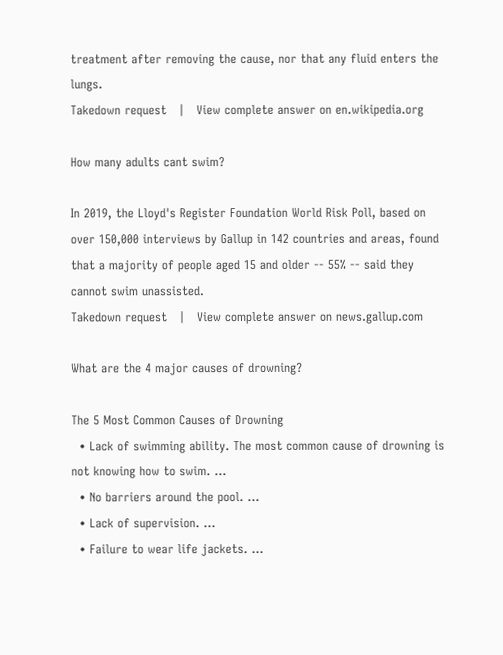treatment after removing the cause, nor that any fluid enters the lungs.
Takedown request   |   View complete answer on en.wikipedia.org

How many adults cant swim?

In 2019, the Lloyd's Register Foundation World Risk Poll, based on over 150,000 interviews by Gallup in 142 countries and areas, found that a majority of people aged 15 and older -- 55% -- said they cannot swim unassisted.
Takedown request   |   View complete answer on news.gallup.com

What are the 4 major causes of drowning?

The 5 Most Common Causes of Drowning
  • Lack of swimming ability. The most common cause of drowning is not knowing how to swim. ...
  • No barriers around the pool. ...
  • Lack of supervision. ...
  • Failure to wear life jackets. ...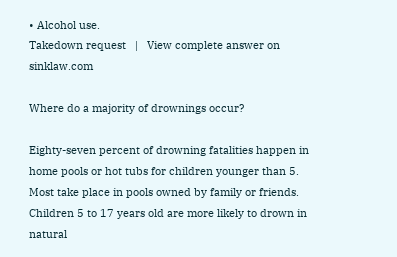• Alcohol use.
Takedown request   |   View complete answer on sinklaw.com

Where do a majority of drownings occur?

Eighty-seven percent of drowning fatalities happen in home pools or hot tubs for children younger than 5. Most take place in pools owned by family or friends. Children 5 to 17 years old are more likely to drown in natural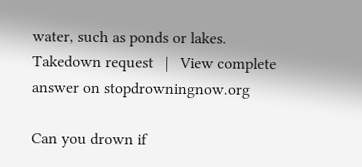water, such as ponds or lakes.
Takedown request   |   View complete answer on stopdrowningnow.org

Can you drown if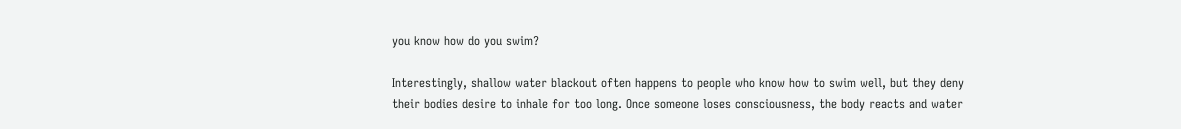you know how do you swim?

Interestingly, shallow water blackout often happens to people who know how to swim well, but they deny their bodies desire to inhale for too long. Once someone loses consciousness, the body reacts and water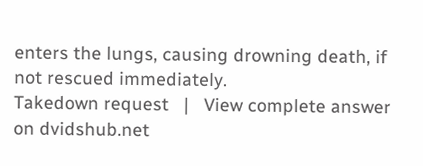enters the lungs, causing drowning death, if not rescued immediately.
Takedown request   |   View complete answer on dvidshub.net